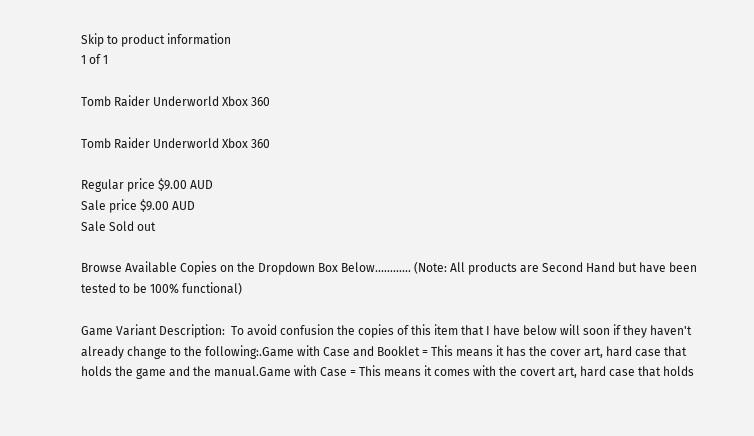Skip to product information
1 of 1

Tomb Raider Underworld Xbox 360

Tomb Raider Underworld Xbox 360

Regular price $9.00 AUD
Sale price $9.00 AUD
Sale Sold out

Browse Available Copies on the Dropdown Box Below............ (Note: All products are Second Hand but have been tested to be 100% functional)

Game Variant Description:  To avoid confusion the copies of this item that I have below will soon if they haven't already change to the following:.Game with Case and Booklet = This means it has the cover art, hard case that holds the game and the manual.Game with Case = This means it comes with the covert art, hard case that holds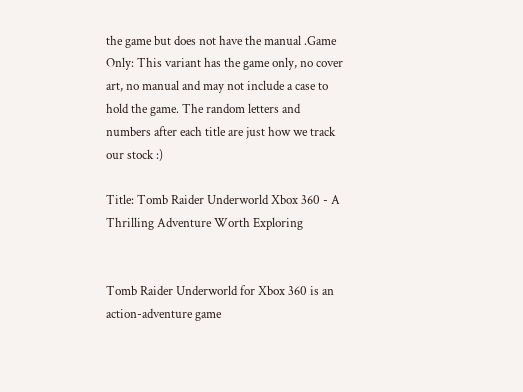the game but does not have the manual .Game Only: This variant has the game only, no cover art, no manual and may not include a case to hold the game. The random letters and numbers after each title are just how we track our stock :)

Title: Tomb Raider Underworld Xbox 360 - A Thrilling Adventure Worth Exploring


Tomb Raider Underworld for Xbox 360 is an action-adventure game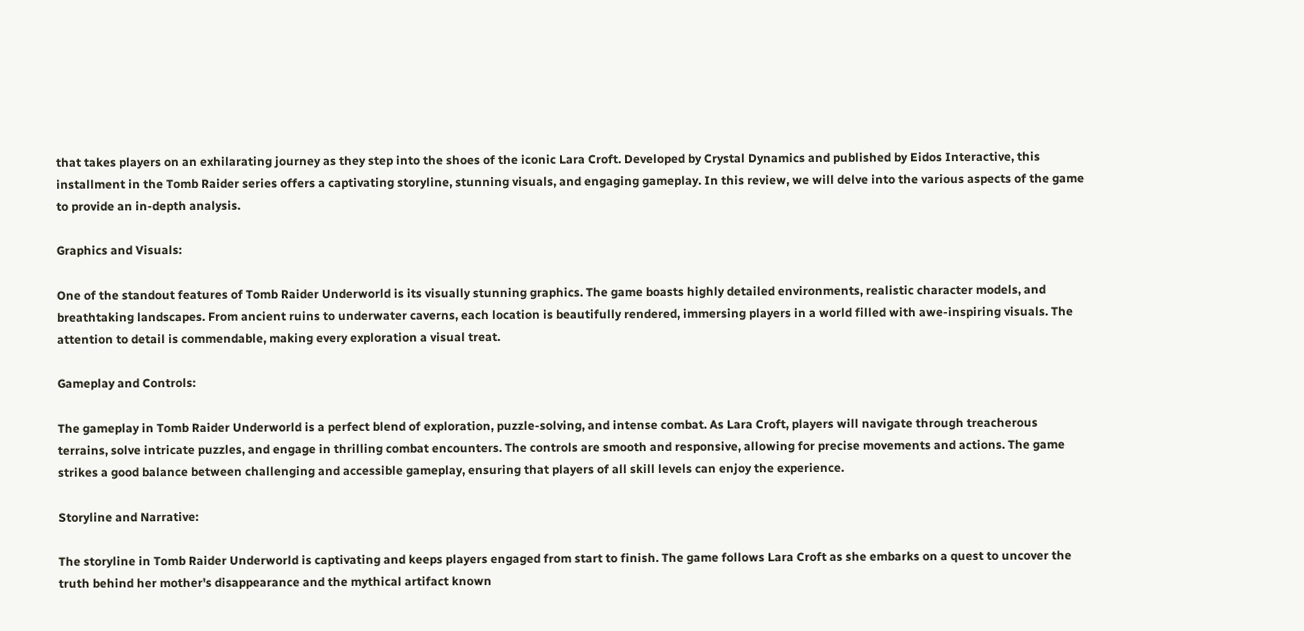that takes players on an exhilarating journey as they step into the shoes of the iconic Lara Croft. Developed by Crystal Dynamics and published by Eidos Interactive, this installment in the Tomb Raider series offers a captivating storyline, stunning visuals, and engaging gameplay. In this review, we will delve into the various aspects of the game to provide an in-depth analysis.

Graphics and Visuals:

One of the standout features of Tomb Raider Underworld is its visually stunning graphics. The game boasts highly detailed environments, realistic character models, and breathtaking landscapes. From ancient ruins to underwater caverns, each location is beautifully rendered, immersing players in a world filled with awe-inspiring visuals. The attention to detail is commendable, making every exploration a visual treat.

Gameplay and Controls:

The gameplay in Tomb Raider Underworld is a perfect blend of exploration, puzzle-solving, and intense combat. As Lara Croft, players will navigate through treacherous terrains, solve intricate puzzles, and engage in thrilling combat encounters. The controls are smooth and responsive, allowing for precise movements and actions. The game strikes a good balance between challenging and accessible gameplay, ensuring that players of all skill levels can enjoy the experience.

Storyline and Narrative:

The storyline in Tomb Raider Underworld is captivating and keeps players engaged from start to finish. The game follows Lara Croft as she embarks on a quest to uncover the truth behind her mother's disappearance and the mythical artifact known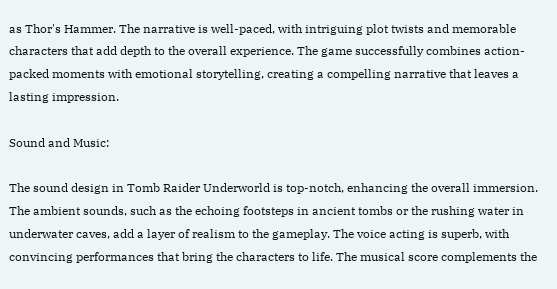as Thor's Hammer. The narrative is well-paced, with intriguing plot twists and memorable characters that add depth to the overall experience. The game successfully combines action-packed moments with emotional storytelling, creating a compelling narrative that leaves a lasting impression.

Sound and Music:

The sound design in Tomb Raider Underworld is top-notch, enhancing the overall immersion. The ambient sounds, such as the echoing footsteps in ancient tombs or the rushing water in underwater caves, add a layer of realism to the gameplay. The voice acting is superb, with convincing performances that bring the characters to life. The musical score complements the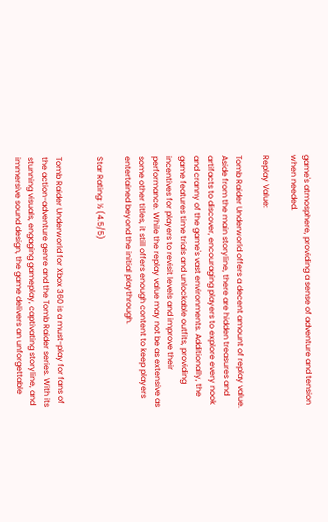game's atmosphere, providing a sense of adventure and tension when needed.

Replay Value:

Tomb Raider Underworld offers a decent amount of replay value. Aside from the main storyline, there are hidden treasures and artifacts to discover, encouraging players to explore every nook and cranny of the game's vast environments. Additionally, the game features time trials and unlockable outfits, providing incentives for players to revisit levels and improve their performance. While the replay value may not be as extensive as some other titles, it still offers enough content to keep players entertained beyond the initial playthrough.

Star Rating: ½ (4.5/5)


Tomb Raider Underworld for Xbox 360 is a must-play for fans of the action-adventure genre and the Tomb Raider series. With its stunning visuals, engaging gameplay, captivating storyline, and immersive sound design, the game delivers an unforgettable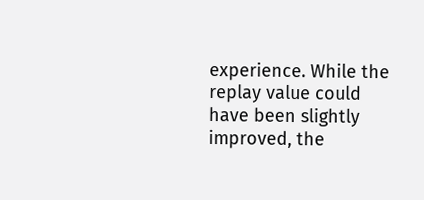experience. While the replay value could have been slightly improved, the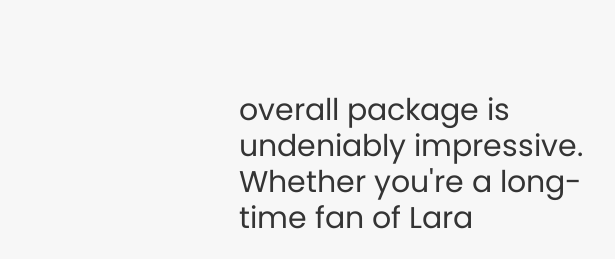overall package is undeniably impressive. Whether you're a long-time fan of Lara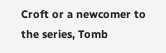Croft or a newcomer to the series, Tomb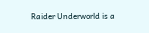Raider Underworld is a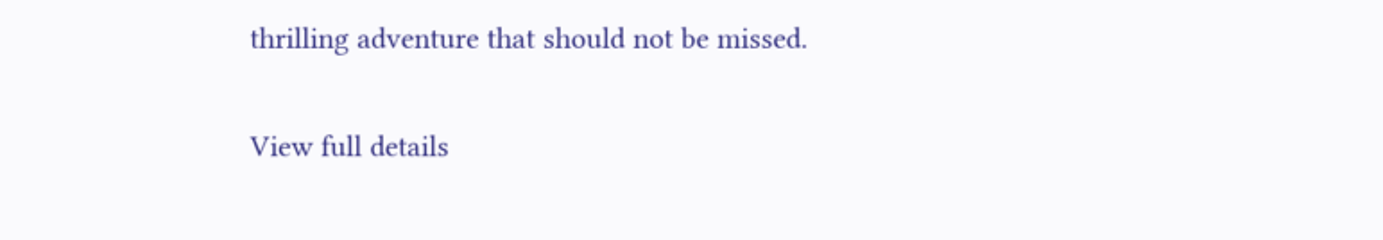thrilling adventure that should not be missed.

View full details